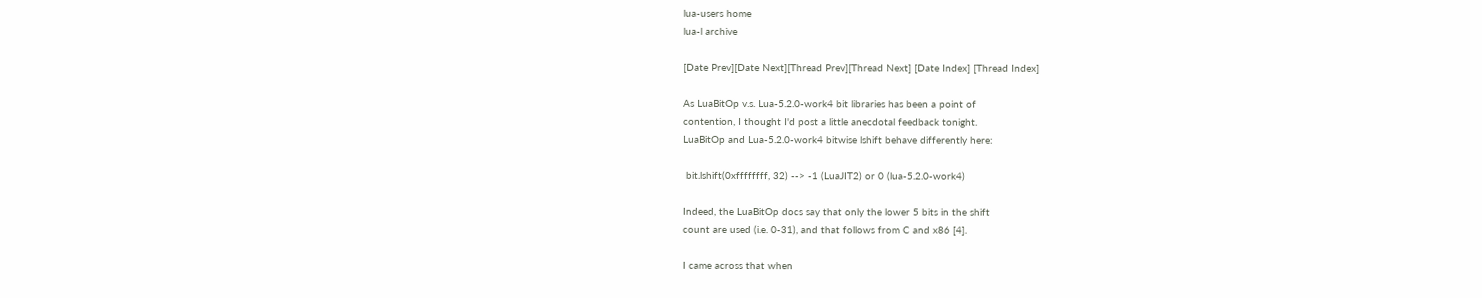lua-users home
lua-l archive

[Date Prev][Date Next][Thread Prev][Thread Next] [Date Index] [Thread Index]

As LuaBitOp v.s. Lua-5.2.0-work4 bit libraries has been a point of
contention, I thought I'd post a little anecdotal feedback tonight.
LuaBitOp and Lua-5.2.0-work4 bitwise lshift behave differently here:

 bit.lshift(0xffffffff, 32) --> -1 (LuaJIT2) or 0 (lua-5.2.0-work4)

Indeed, the LuaBitOp docs say that only the lower 5 bits in the shift
count are used (i.e. 0-31), and that follows from C and x86 [4].

I came across that when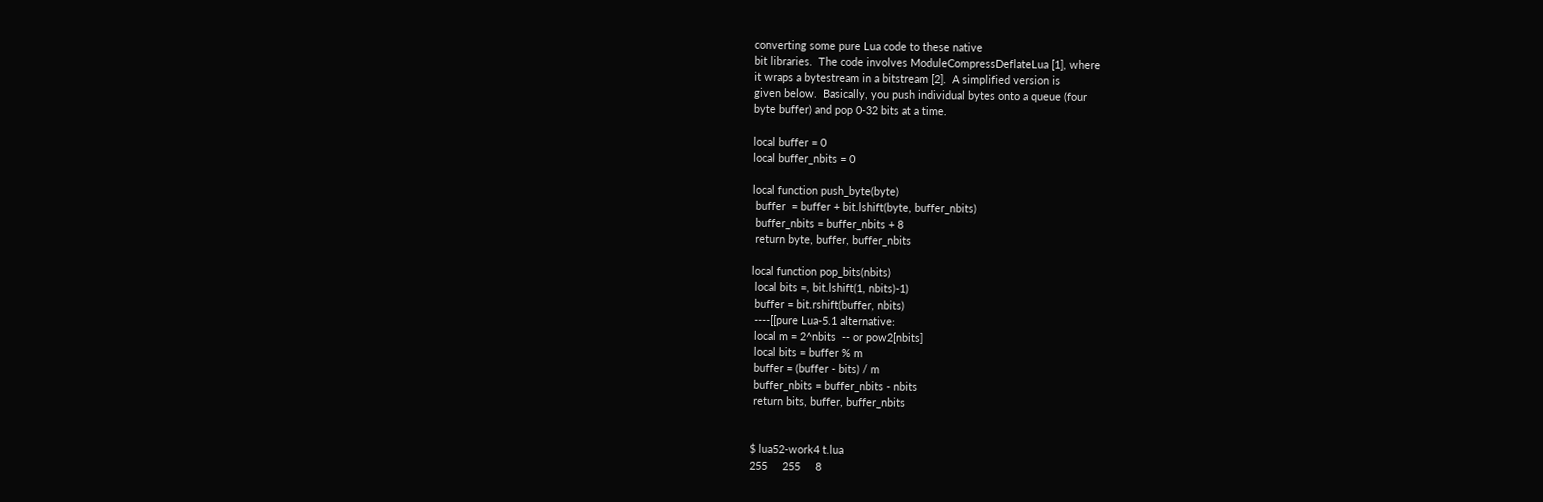converting some pure Lua code to these native
bit libraries.  The code involves ModuleCompressDeflateLua [1], where
it wraps a bytestream in a bitstream [2].  A simplified version is
given below.  Basically, you push individual bytes onto a queue (four
byte buffer) and pop 0-32 bits at a time.

local buffer = 0
local buffer_nbits = 0

local function push_byte(byte)
 buffer  = buffer + bit.lshift(byte, buffer_nbits)
 buffer_nbits = buffer_nbits + 8
 return byte, buffer, buffer_nbits

local function pop_bits(nbits)
 local bits =, bit.lshift(1, nbits)-1)
 buffer = bit.rshift(buffer, nbits)
 ----[[pure Lua-5.1 alternative:
 local m = 2^nbits  -- or pow2[nbits]
 local bits = buffer % m
 buffer = (buffer - bits) / m
 buffer_nbits = buffer_nbits - nbits
 return bits, buffer, buffer_nbits


$ lua52-work4 t.lua
255     255     8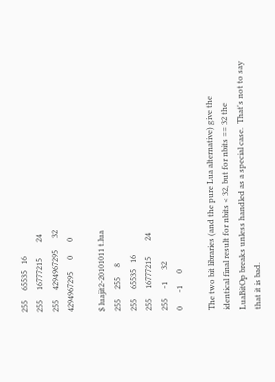255     65535   16
255     16777215        24
255     4294967295      32
4294967295      0       0

$ luajit2-20101011 t.lua
255     255     8
255     65535   16
255     16777215        24
255     -1      32
0       -1      0

The two bit libraries (and the pure Lua alternative) give the
identical final result for nbits < 32, but for nbits == 32 the
LuaBitOp breaks unless handled as a special case.  That's not to say
that it is bad.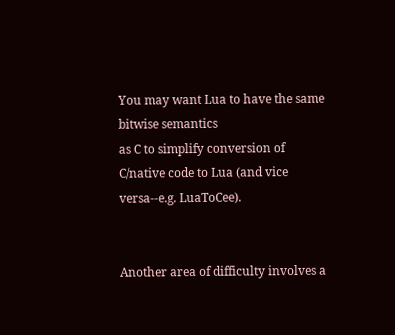You may want Lua to have the same bitwise semantics
as C to simplify conversion of C/native code to Lua (and vice
versa--e.g. LuaToCee).


Another area of difficulty involves a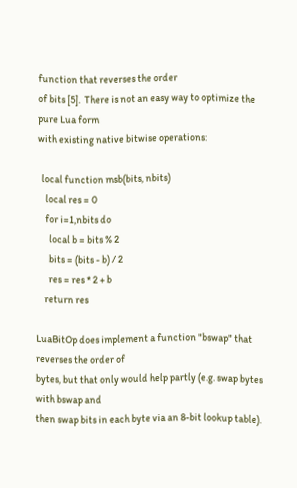function that reverses the order
of bits [5].  There is not an easy way to optimize the pure Lua form
with existing native bitwise operations:

  local function msb(bits, nbits)
    local res = 0
    for i=1,nbits do
      local b = bits % 2
      bits = (bits - b) / 2
      res = res * 2 + b
    return res

LuaBitOp does implement a function "bswap" that reverses the order of
bytes, but that only would help partly (e.g. swap bytes with bswap and
then swap bits in each byte via an 8-bit lookup table).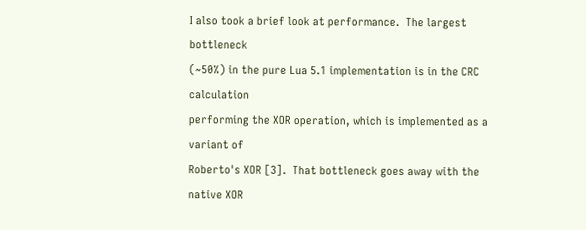I also took a brief look at performance.  The largest bottleneck
(~50%) in the pure Lua 5.1 implementation is in the CRC calculation
performing the XOR operation, which is implemented as a variant of
Roberto's XOR [3].  That bottleneck goes away with the native XOR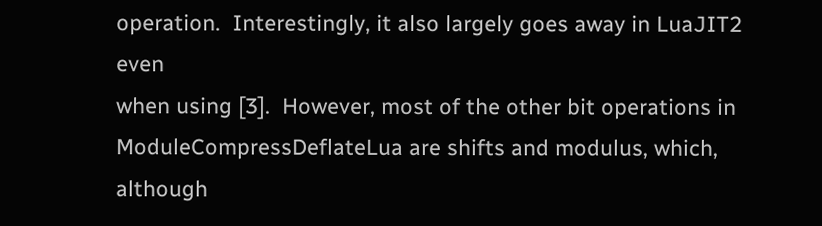operation.  Interestingly, it also largely goes away in LuaJIT2 even
when using [3].  However, most of the other bit operations in
ModuleCompressDeflateLua are shifts and modulus, which, although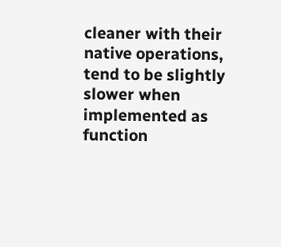cleaner with their native operations, tend to be slightly slower when
implemented as function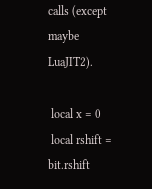calls (except maybe LuaJIT2).

 local x = 0
 local rshift = bit.rshift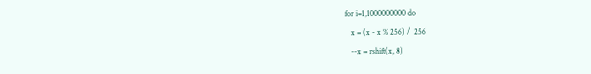for i=1,1000000000 do
   x = (x - x % 256) /  256
   --x = rshift(x, 8)